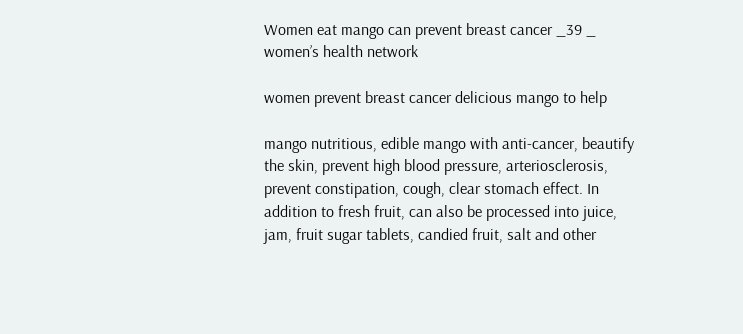Women eat mango can prevent breast cancer _39 _ women’s health network

women prevent breast cancer delicious mango to help

mango nutritious, edible mango with anti-cancer, beautify the skin, prevent high blood pressure, arteriosclerosis, prevent constipation, cough, clear stomach effect. In addition to fresh fruit, can also be processed into juice, jam, fruit sugar tablets, candied fruit, salt and other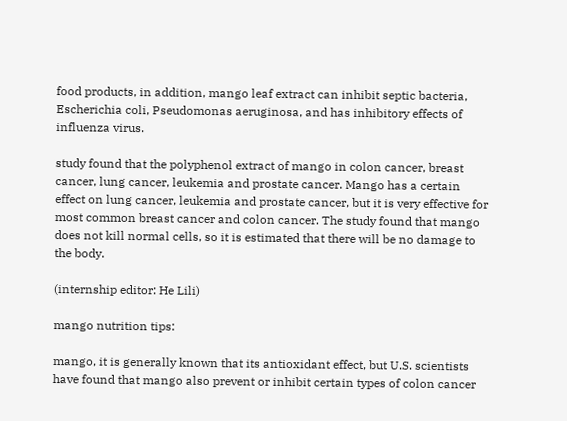food products, in addition, mango leaf extract can inhibit septic bacteria, Escherichia coli, Pseudomonas aeruginosa, and has inhibitory effects of influenza virus.

study found that the polyphenol extract of mango in colon cancer, breast cancer, lung cancer, leukemia and prostate cancer. Mango has a certain effect on lung cancer, leukemia and prostate cancer, but it is very effective for most common breast cancer and colon cancer. The study found that mango does not kill normal cells, so it is estimated that there will be no damage to the body.

(internship editor: He Lili)

mango nutrition tips:

mango, it is generally known that its antioxidant effect, but U.S. scientists have found that mango also prevent or inhibit certain types of colon cancer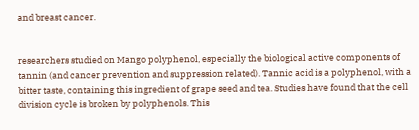and breast cancer.


researchers studied on Mango polyphenol, especially the biological active components of tannin (and cancer prevention and suppression related). Tannic acid is a polyphenol, with a bitter taste, containing this ingredient of grape seed and tea. Studies have found that the cell division cycle is broken by polyphenols. This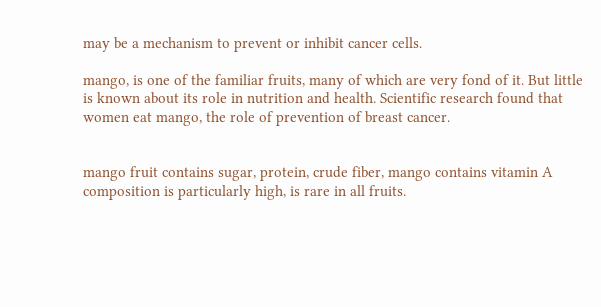may be a mechanism to prevent or inhibit cancer cells.

mango, is one of the familiar fruits, many of which are very fond of it. But little is known about its role in nutrition and health. Scientific research found that women eat mango, the role of prevention of breast cancer.


mango fruit contains sugar, protein, crude fiber, mango contains vitamin A composition is particularly high, is rare in all fruits.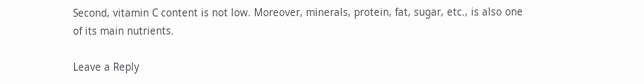Second, vitamin C content is not low. Moreover, minerals, protein, fat, sugar, etc., is also one of its main nutrients.

Leave a Reply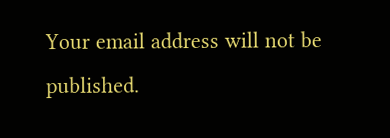Your email address will not be published.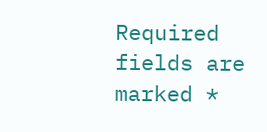Required fields are marked *